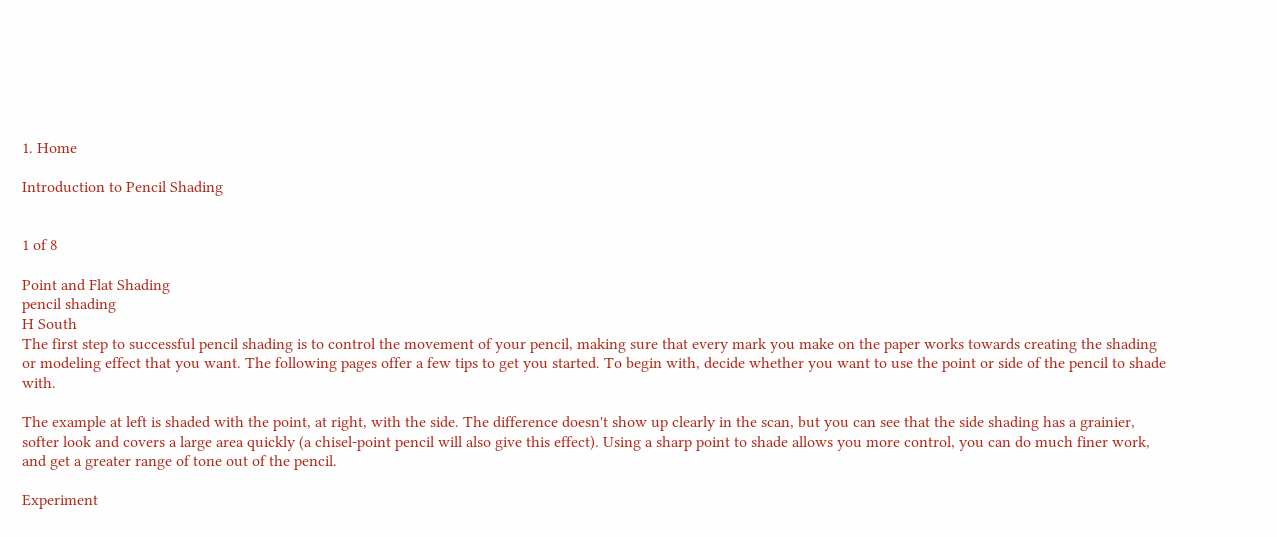1. Home

Introduction to Pencil Shading


1 of 8

Point and Flat Shading
pencil shading
H South
The first step to successful pencil shading is to control the movement of your pencil, making sure that every mark you make on the paper works towards creating the shading or modeling effect that you want. The following pages offer a few tips to get you started. To begin with, decide whether you want to use the point or side of the pencil to shade with.

The example at left is shaded with the point, at right, with the side. The difference doesn't show up clearly in the scan, but you can see that the side shading has a grainier, softer look and covers a large area quickly (a chisel-point pencil will also give this effect). Using a sharp point to shade allows you more control, you can do much finer work, and get a greater range of tone out of the pencil.

Experiment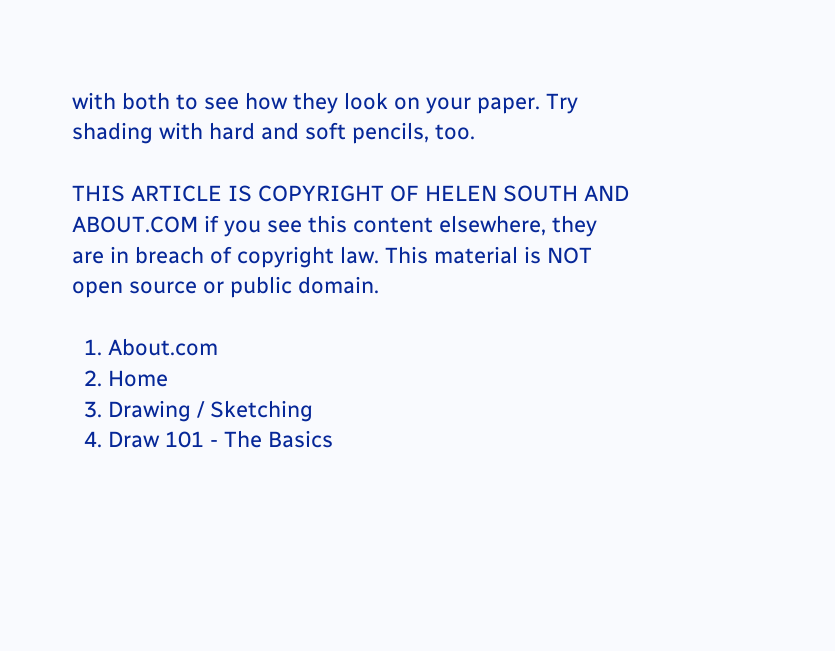with both to see how they look on your paper. Try shading with hard and soft pencils, too.

THIS ARTICLE IS COPYRIGHT OF HELEN SOUTH AND ABOUT.COM if you see this content elsewhere, they are in breach of copyright law. This material is NOT open source or public domain.

  1. About.com
  2. Home
  3. Drawing / Sketching
  4. Draw 101 - The Basics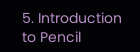5. Introduction to Pencil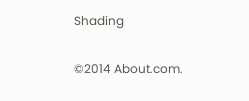Shading

©2014 About.com.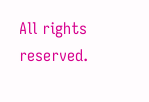All rights reserved.